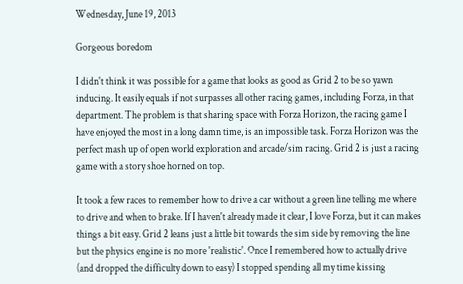Wednesday, June 19, 2013

Gorgeous boredom

I didn't think it was possible for a game that looks as good as Grid 2 to be so yawn inducing. It easily equals if not surpasses all other racing games, including Forza, in that department. The problem is that sharing space with Forza Horizon, the racing game I have enjoyed the most in a long damn time, is an impossible task. Forza Horizon was the perfect mash up of open world exploration and arcade/sim racing. Grid 2 is just a racing game with a story shoe horned on top.

It took a few races to remember how to drive a car without a green line telling me where to drive and when to brake. If I haven't already made it clear, I love Forza, but it can makes things a bit easy. Grid 2 leans just a little bit towards the sim side by removing the line but the physics engine is no more 'realistic'. Once I remembered how to actually drive (and dropped the difficulty down to easy) I stopped spending all my time kissing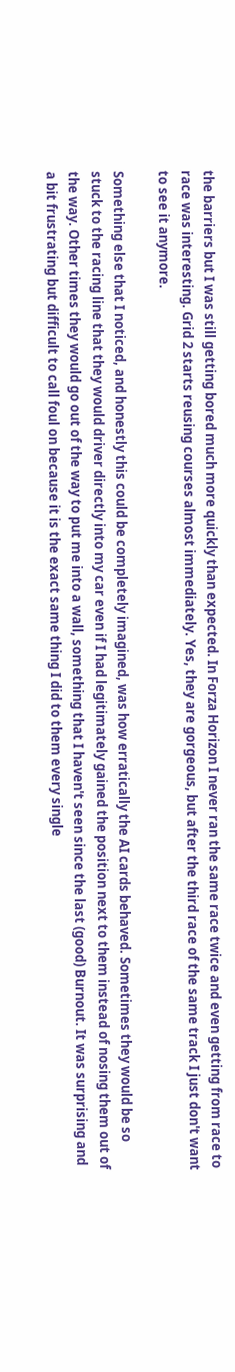the barriers but I was still getting bored much more quickly than expected. In Forza Horizon I never ran the same race twice and even getting from race to race was interesting. Grid 2 starts reusing courses almost immediately. Yes, they are gorgeous, but after the third race of the same track I just don't want to see it anymore.

Something else that I noticed, and honestly this could be completely imagined, was how erratically the AI cards behaved. Sometimes they would be so stuck to the racing line that they would driver directly into my car even if I had legitimately gained the position next to them instead of nosing them out of the way. Other times they would go out of the way to put me into a wall, something that I haven't seen since the last (good) Burnout. It was surprising and a bit frustrating but difficult to call foul on because it is the exact same thing I did to them every single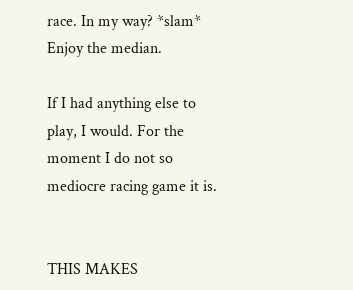race. In my way? *slam* Enjoy the median.

If I had anything else to play, I would. For the moment I do not so mediocre racing game it is.


THIS MAKES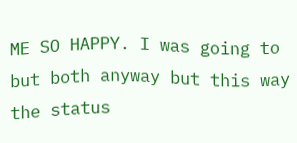ME SO HAPPY. I was going to but both anyway but this way the status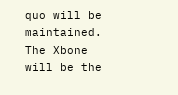quo will be maintained. The Xbone will be the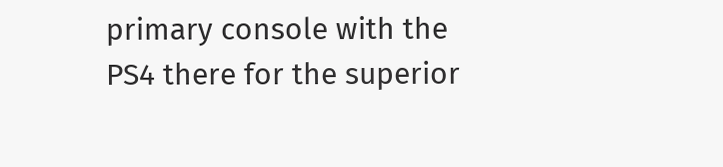primary console with the PS4 there for the superior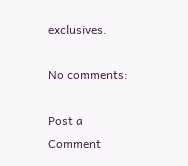exclusives.

No comments:

Post a Comment